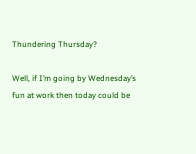Thundering Thursday?

Well, if I’m going by Wednesday’s fun at work then today could be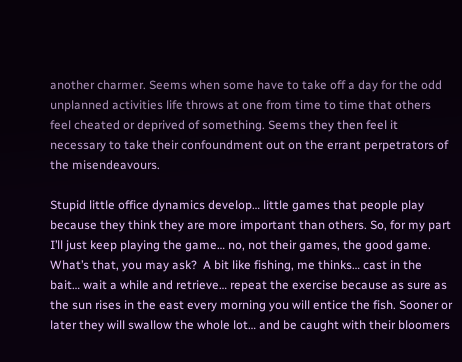another charmer. Seems when some have to take off a day for the odd unplanned activities life throws at one from time to time that others feel cheated or deprived of something. Seems they then feel it necessary to take their confoundment out on the errant perpetrators of the misendeavours.

Stupid little office dynamics develop… little games that people play because they think they are more important than others. So, for my part I’ll just keep playing the game… no, not their games, the good game. What’s that, you may ask?  A bit like fishing, me thinks… cast in the bait… wait a while and retrieve… repeat the exercise because as sure as the sun rises in the east every morning you will entice the fish. Sooner or later they will swallow the whole lot… and be caught with their bloomers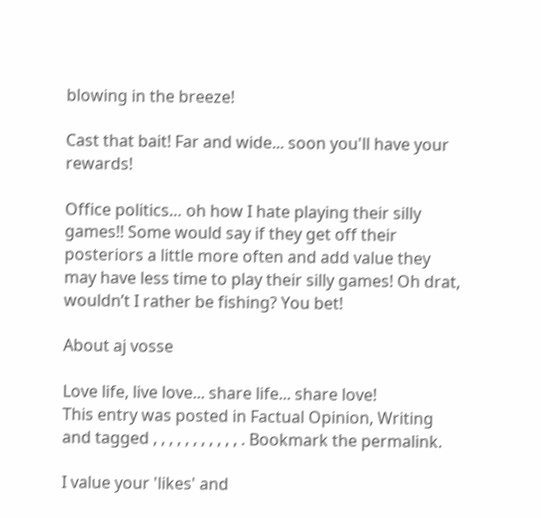blowing in the breeze!

Cast that bait! Far and wide... soon you'll have your rewards!

Office politics… oh how I hate playing their silly games!! Some would say if they get off their posteriors a little more often and add value they may have less time to play their silly games! Oh drat, wouldn’t I rather be fishing? You bet!

About aj vosse

Love life, live love... share life... share love!
This entry was posted in Factual Opinion, Writing and tagged , , , , , , , , , , , . Bookmark the permalink.

I value your 'likes' and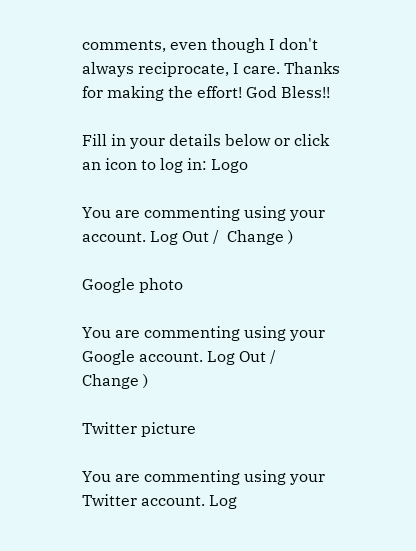comments, even though I don't always reciprocate, I care. Thanks for making the effort! God Bless!!

Fill in your details below or click an icon to log in: Logo

You are commenting using your account. Log Out /  Change )

Google photo

You are commenting using your Google account. Log Out /  Change )

Twitter picture

You are commenting using your Twitter account. Log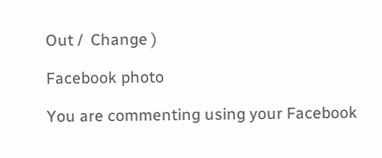Out /  Change )

Facebook photo

You are commenting using your Facebook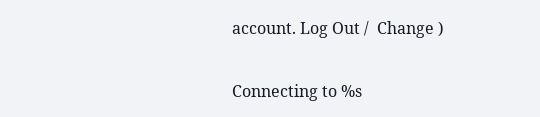account. Log Out /  Change )

Connecting to %s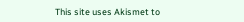This site uses Akismet to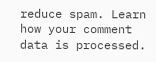reduce spam. Learn how your comment data is processed.